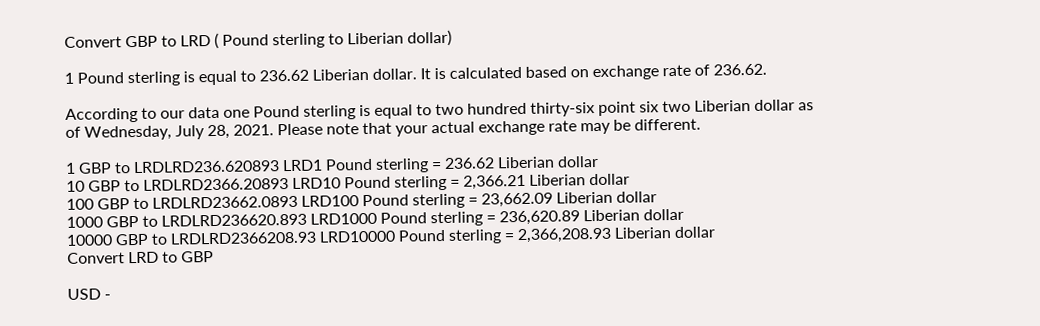Convert GBP to LRD ( Pound sterling to Liberian dollar)

1 Pound sterling is equal to 236.62 Liberian dollar. It is calculated based on exchange rate of 236.62.

According to our data one Pound sterling is equal to two hundred thirty-six point six two Liberian dollar as of Wednesday, July 28, 2021. Please note that your actual exchange rate may be different.

1 GBP to LRDLRD236.620893 LRD1 Pound sterling = 236.62 Liberian dollar
10 GBP to LRDLRD2366.20893 LRD10 Pound sterling = 2,366.21 Liberian dollar
100 GBP to LRDLRD23662.0893 LRD100 Pound sterling = 23,662.09 Liberian dollar
1000 GBP to LRDLRD236620.893 LRD1000 Pound sterling = 236,620.89 Liberian dollar
10000 GBP to LRDLRD2366208.93 LRD10000 Pound sterling = 2,366,208.93 Liberian dollar
Convert LRD to GBP

USD -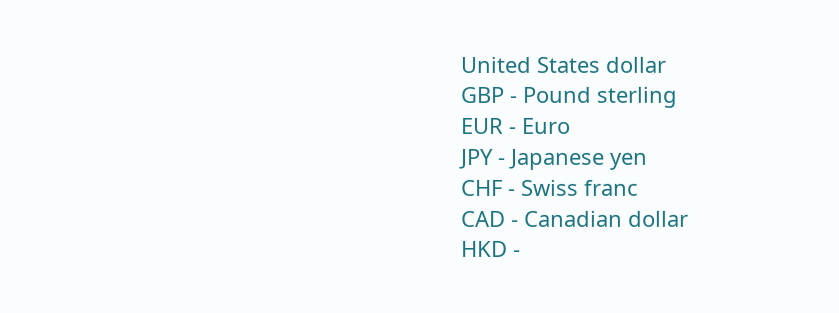United States dollar
GBP - Pound sterling
EUR - Euro
JPY - Japanese yen
CHF - Swiss franc
CAD - Canadian dollar
HKD -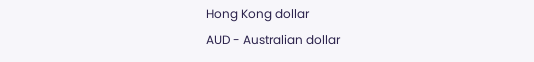Hong Kong dollar
AUD - Australian dollar